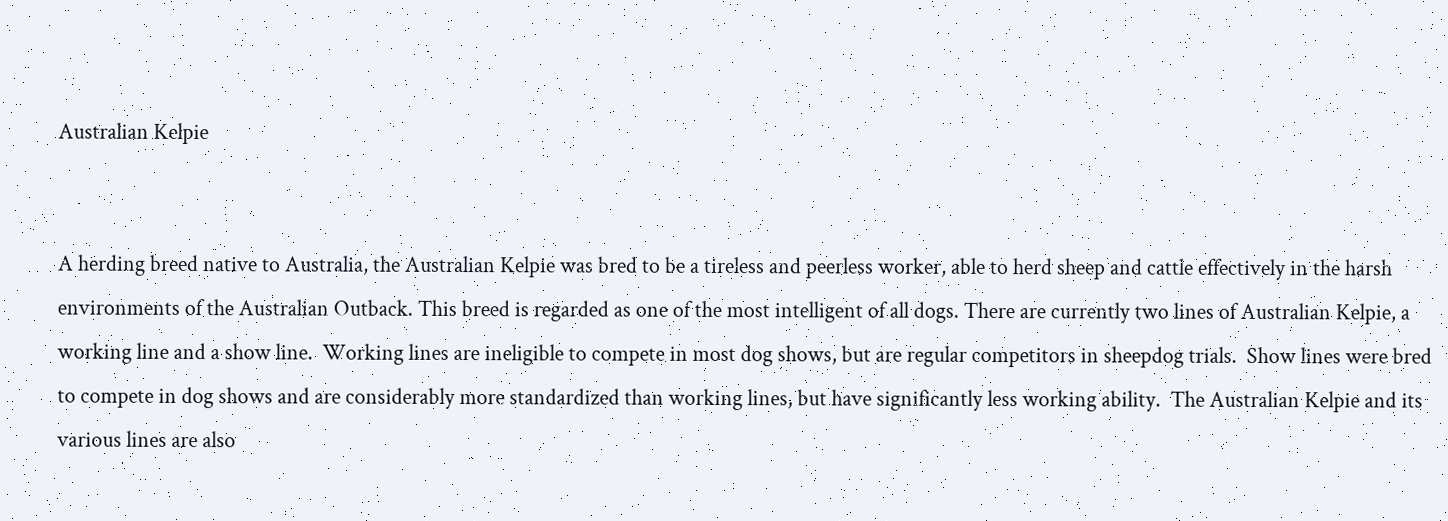Australian Kelpie


A herding breed native to Australia, the Australian Kelpie was bred to be a tireless and peerless worker, able to herd sheep and cattle effectively in the harsh environments of the Australian Outback. This breed is regarded as one of the most intelligent of all dogs. There are currently two lines of Australian Kelpie, a working line and a show line.  Working lines are ineligible to compete in most dog shows, but are regular competitors in sheepdog trials.  Show lines were bred to compete in dog shows and are considerably more standardized than working lines, but have significantly less working ability.  The Australian Kelpie and its various lines are also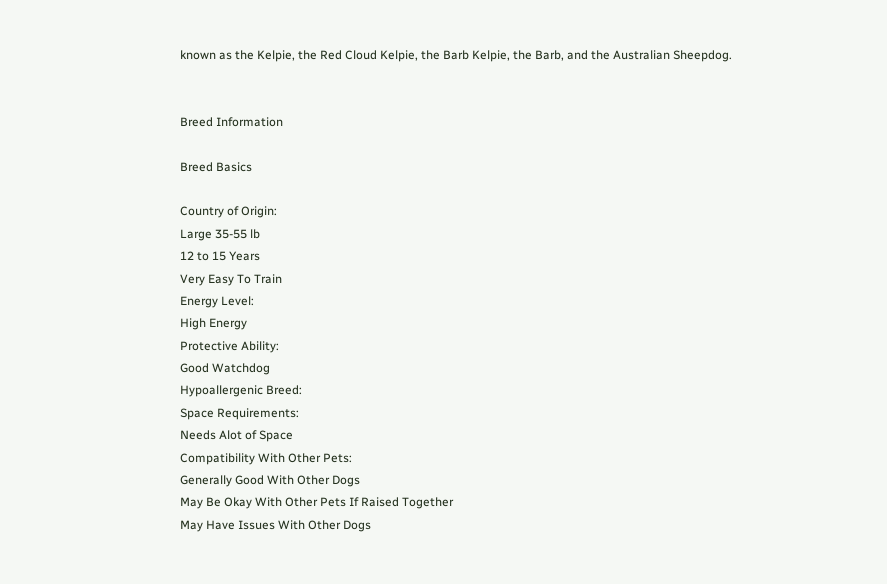known as the Kelpie, the Red Cloud Kelpie, the Barb Kelpie, the Barb, and the Australian Sheepdog.


Breed Information

Breed Basics

Country of Origin:
Large 35-55 lb
12 to 15 Years
Very Easy To Train
Energy Level:
High Energy
Protective Ability:
Good Watchdog
Hypoallergenic Breed:
Space Requirements:
Needs Alot of Space
Compatibility With Other Pets:
Generally Good With Other Dogs
May Be Okay With Other Pets If Raised Together
May Have Issues With Other Dogs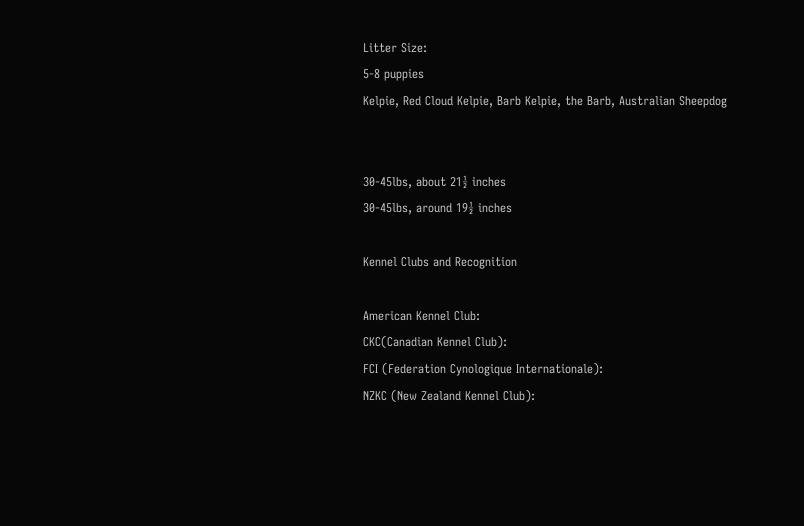Litter Size:
5-8 puppies
Kelpie, Red Cloud Kelpie, Barb Kelpie, the Barb, Australian Sheepdog


30-45lbs, about 21½ inches
30-45lbs, around 19½ inches

Kennel Clubs and Recognition

American Kennel Club:
CKC(Canadian Kennel Club):
FCI (Federation Cynologique Internationale):
NZKC (New Zealand Kennel Club):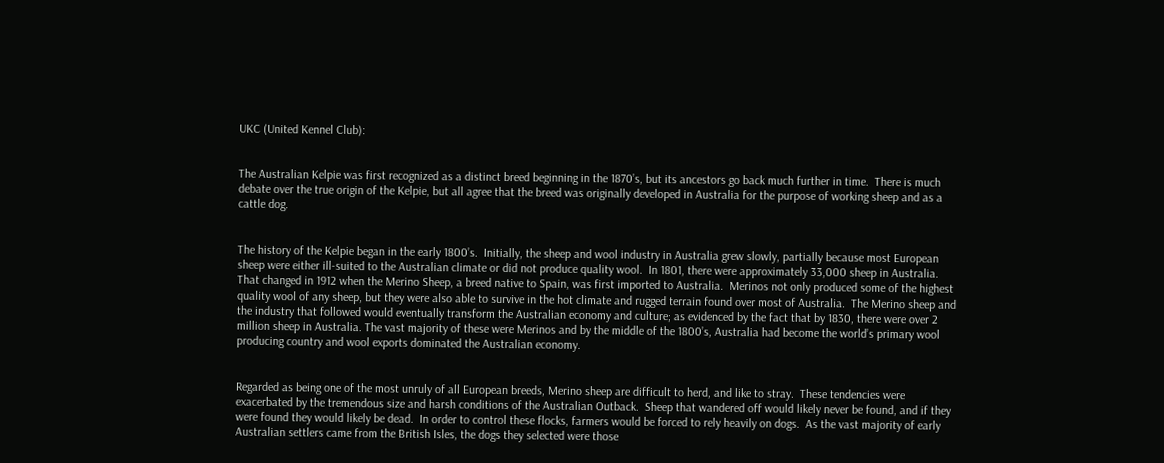UKC (United Kennel Club):


The Australian Kelpie was first recognized as a distinct breed beginning in the 1870’s, but its ancestors go back much further in time.  There is much debate over the true origin of the Kelpie, but all agree that the breed was originally developed in Australia for the purpose of working sheep and as a cattle dog.


The history of the Kelpie began in the early 1800’s.  Initially, the sheep and wool industry in Australia grew slowly, partially because most European sheep were either ill-suited to the Australian climate or did not produce quality wool.  In 1801, there were approximately 33,000 sheep in Australia.  That changed in 1912 when the Merino Sheep, a breed native to Spain, was first imported to Australia.  Merinos not only produced some of the highest quality wool of any sheep, but they were also able to survive in the hot climate and rugged terrain found over most of Australia.  The Merino sheep and the industry that followed would eventually transform the Australian economy and culture; as evidenced by the fact that by 1830, there were over 2 million sheep in Australia. The vast majority of these were Merinos and by the middle of the 1800’s, Australia had become the world’s primary wool producing country and wool exports dominated the Australian economy.


Regarded as being one of the most unruly of all European breeds, Merino sheep are difficult to herd, and like to stray.  These tendencies were exacerbated by the tremendous size and harsh conditions of the Australian Outback.  Sheep that wandered off would likely never be found, and if they were found they would likely be dead.  In order to control these flocks, farmers would be forced to rely heavily on dogs.  As the vast majority of early Australian settlers came from the British Isles, the dogs they selected were those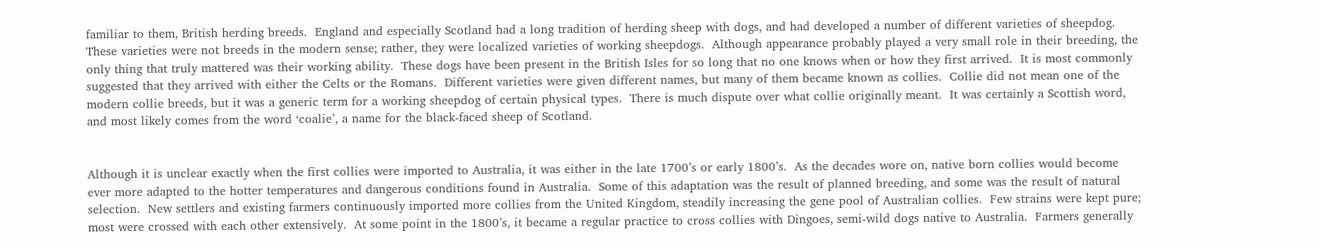familiar to them, British herding breeds.  England and especially Scotland had a long tradition of herding sheep with dogs, and had developed a number of different varieties of sheepdog.  These varieties were not breeds in the modern sense; rather, they were localized varieties of working sheepdogs.  Although appearance probably played a very small role in their breeding, the only thing that truly mattered was their working ability.  These dogs have been present in the British Isles for so long that no one knows when or how they first arrived.  It is most commonly suggested that they arrived with either the Celts or the Romans.  Different varieties were given different names, but many of them became known as collies.  Collie did not mean one of the modern collie breeds, but it was a generic term for a working sheepdog of certain physical types.  There is much dispute over what collie originally meant.  It was certainly a Scottish word, and most likely comes from the word ‘coalie’, a name for the black-faced sheep of Scotland.


Although it is unclear exactly when the first collies were imported to Australia, it was either in the late 1700’s or early 1800’s.  As the decades wore on, native born collies would become ever more adapted to the hotter temperatures and dangerous conditions found in Australia.  Some of this adaptation was the result of planned breeding, and some was the result of natural selection.  New settlers and existing farmers continuously imported more collies from the United Kingdom, steadily increasing the gene pool of Australian collies.  Few strains were kept pure; most were crossed with each other extensively.  At some point in the 1800’s, it became a regular practice to cross collies with Dingoes, semi-wild dogs native to Australia.  Farmers generally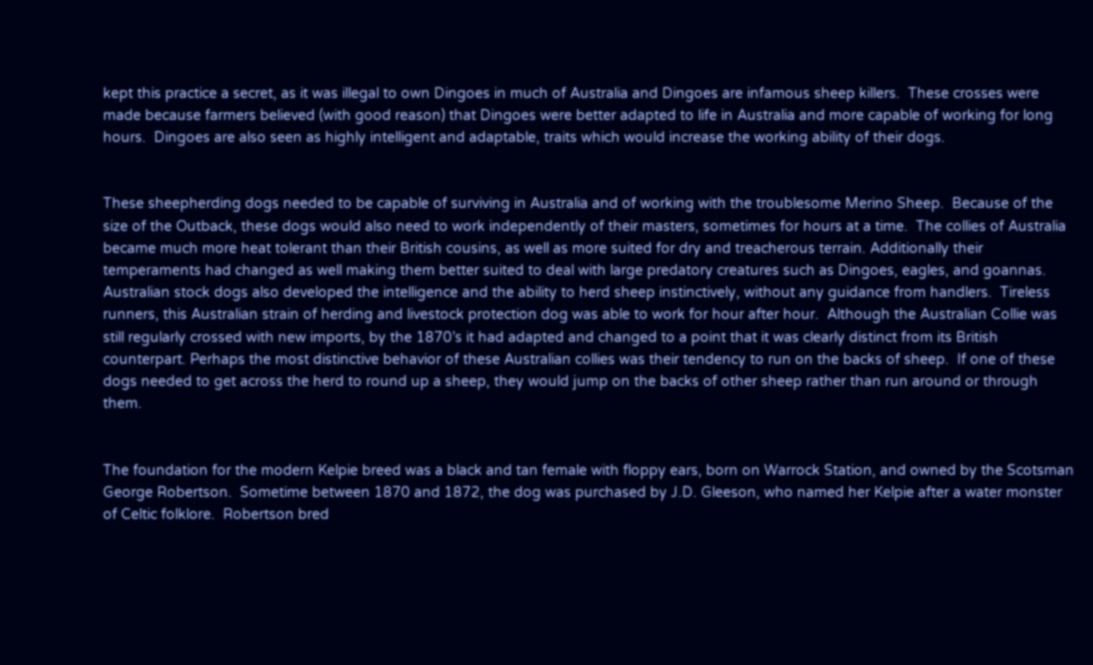kept this practice a secret, as it was illegal to own Dingoes in much of Australia and Dingoes are infamous sheep killers.  These crosses were made because farmers believed (with good reason) that Dingoes were better adapted to life in Australia and more capable of working for long hours.  Dingoes are also seen as highly intelligent and adaptable, traits which would increase the working ability of their dogs.


These sheepherding dogs needed to be capable of surviving in Australia and of working with the troublesome Merino Sheep.  Because of the size of the Outback, these dogs would also need to work independently of their masters, sometimes for hours at a time.  The collies of Australia became much more heat tolerant than their British cousins, as well as more suited for dry and treacherous terrain. Additionally their temperaments had changed as well making them better suited to deal with large predatory creatures such as Dingoes, eagles, and goannas.  Australian stock dogs also developed the intelligence and the ability to herd sheep instinctively, without any guidance from handlers.  Tireless runners, this Australian strain of herding and livestock protection dog was able to work for hour after hour.  Although the Australian Collie was still regularly crossed with new imports, by the 1870’s it had adapted and changed to a point that it was clearly distinct from its British counterpart. Perhaps the most distinctive behavior of these Australian collies was their tendency to run on the backs of sheep.  If one of these dogs needed to get across the herd to round up a sheep, they would jump on the backs of other sheep rather than run around or through them.


The foundation for the modern Kelpie breed was a black and tan female with floppy ears, born on Warrock Station, and owned by the Scotsman George Robertson.  Sometime between 1870 and 1872, the dog was purchased by J.D. Gleeson, who named her Kelpie after a water monster of Celtic folklore.  Robertson bred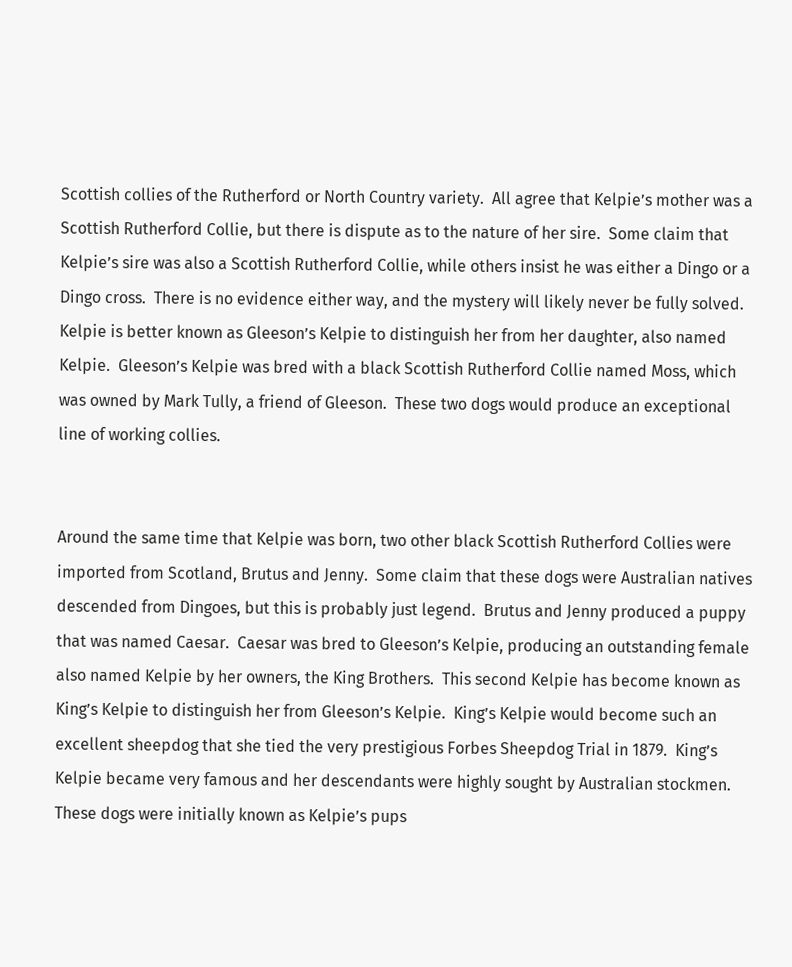Scottish collies of the Rutherford or North Country variety.  All agree that Kelpie’s mother was a Scottish Rutherford Collie, but there is dispute as to the nature of her sire.  Some claim that Kelpie’s sire was also a Scottish Rutherford Collie, while others insist he was either a Dingo or a Dingo cross.  There is no evidence either way, and the mystery will likely never be fully solved.  Kelpie is better known as Gleeson’s Kelpie to distinguish her from her daughter, also named Kelpie.  Gleeson’s Kelpie was bred with a black Scottish Rutherford Collie named Moss, which was owned by Mark Tully, a friend of Gleeson.  These two dogs would produce an exceptional line of working collies.


Around the same time that Kelpie was born, two other black Scottish Rutherford Collies were imported from Scotland, Brutus and Jenny.  Some claim that these dogs were Australian natives descended from Dingoes, but this is probably just legend.  Brutus and Jenny produced a puppy that was named Caesar.  Caesar was bred to Gleeson’s Kelpie, producing an outstanding female also named Kelpie by her owners, the King Brothers.  This second Kelpie has become known as King’s Kelpie to distinguish her from Gleeson’s Kelpie.  King’s Kelpie would become such an excellent sheepdog that she tied the very prestigious Forbes Sheepdog Trial in 1879.  King’s Kelpie became very famous and her descendants were highly sought by Australian stockmen.  These dogs were initially known as Kelpie’s pups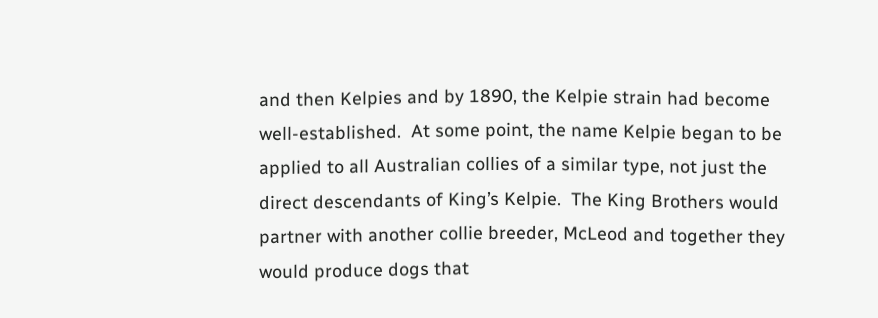and then Kelpies and by 1890, the Kelpie strain had become well-established.  At some point, the name Kelpie began to be applied to all Australian collies of a similar type, not just the direct descendants of King’s Kelpie.  The King Brothers would partner with another collie breeder, McLeod and together they would produce dogs that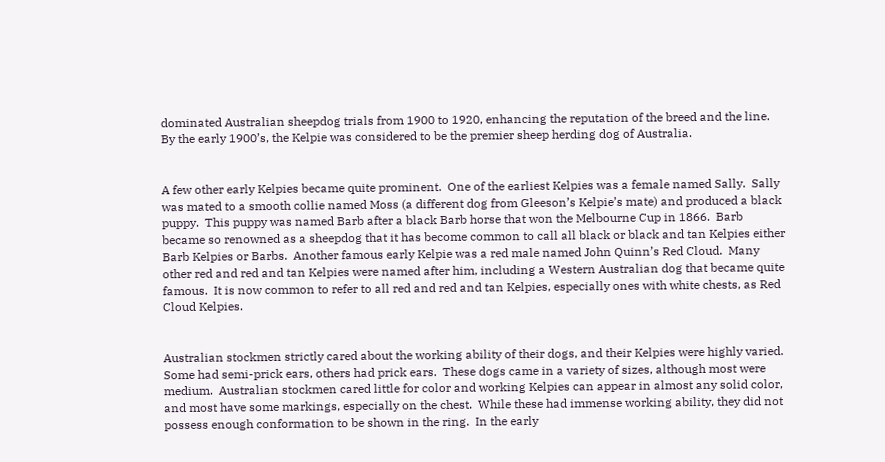dominated Australian sheepdog trials from 1900 to 1920, enhancing the reputation of the breed and the line.  By the early 1900’s, the Kelpie was considered to be the premier sheep herding dog of Australia.


A few other early Kelpies became quite prominent.  One of the earliest Kelpies was a female named Sally.  Sally was mated to a smooth collie named Moss (a different dog from Gleeson’s Kelpie’s mate) and produced a black puppy.  This puppy was named Barb after a black Barb horse that won the Melbourne Cup in 1866.  Barb became so renowned as a sheepdog that it has become common to call all black or black and tan Kelpies either Barb Kelpies or Barbs.  Another famous early Kelpie was a red male named John Quinn’s Red Cloud.  Many other red and red and tan Kelpies were named after him, including a Western Australian dog that became quite famous.  It is now common to refer to all red and red and tan Kelpies, especially ones with white chests, as Red Cloud Kelpies.


Australian stockmen strictly cared about the working ability of their dogs, and their Kelpies were highly varied.  Some had semi-prick ears, others had prick ears.  These dogs came in a variety of sizes, although most were medium.  Australian stockmen cared little for color and working Kelpies can appear in almost any solid color, and most have some markings, especially on the chest.  While these had immense working ability, they did not possess enough conformation to be shown in the ring.  In the early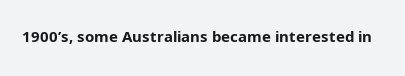1900’s, some Australians became interested in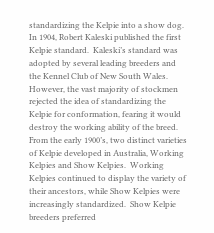standardizing the Kelpie into a show dog.  In 1904, Robert Kaleski published the first Kelpie standard.  Kaleski’s standard was adopted by several leading breeders and the Kennel Club of New South Wales.  However, the vast majority of stockmen rejected the idea of standardizing the Kelpie for conformation, fearing it would destroy the working ability of the breed.  From the early 1900’s, two distinct varieties of Kelpie developed in Australia, Working Kelpies and Show Kelpies.  Working Kelpies continued to display the variety of their ancestors, while Show Kelpies were increasingly standardized.  Show Kelpie breeders preferred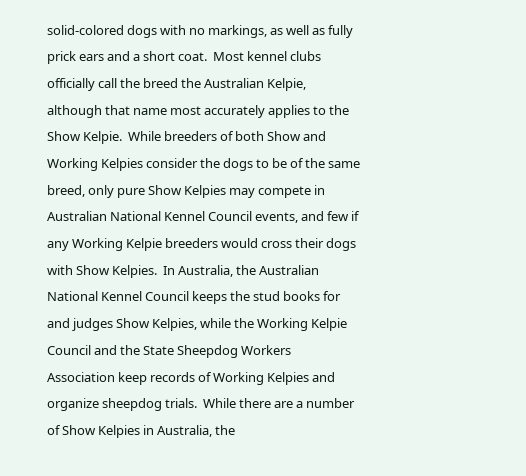solid-colored dogs with no markings, as well as fully prick ears and a short coat.  Most kennel clubs officially call the breed the Australian Kelpie, although that name most accurately applies to the Show Kelpie.  While breeders of both Show and Working Kelpies consider the dogs to be of the same breed, only pure Show Kelpies may compete in Australian National Kennel Council events, and few if any Working Kelpie breeders would cross their dogs with Show Kelpies.  In Australia, the Australian National Kennel Council keeps the stud books for and judges Show Kelpies, while the Working Kelpie Council and the State Sheepdog Workers Association keep records of Working Kelpies and organize sheepdog trials.  While there are a number of Show Kelpies in Australia, the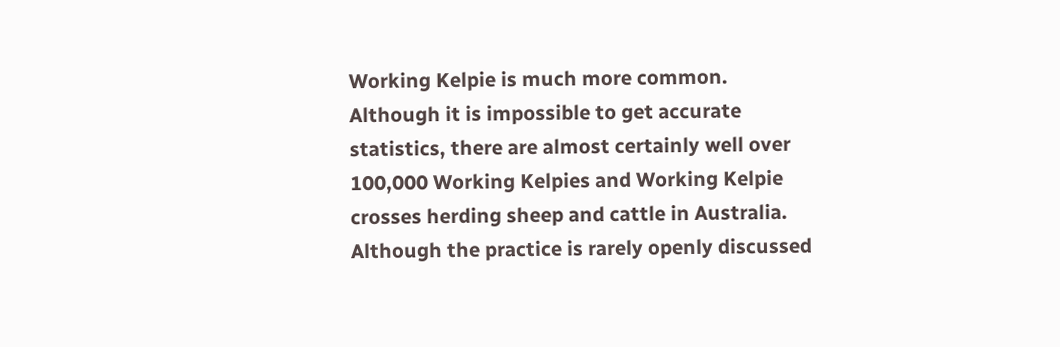Working Kelpie is much more common.  Although it is impossible to get accurate statistics, there are almost certainly well over 100,000 Working Kelpies and Working Kelpie crosses herding sheep and cattle in Australia.  Although the practice is rarely openly discussed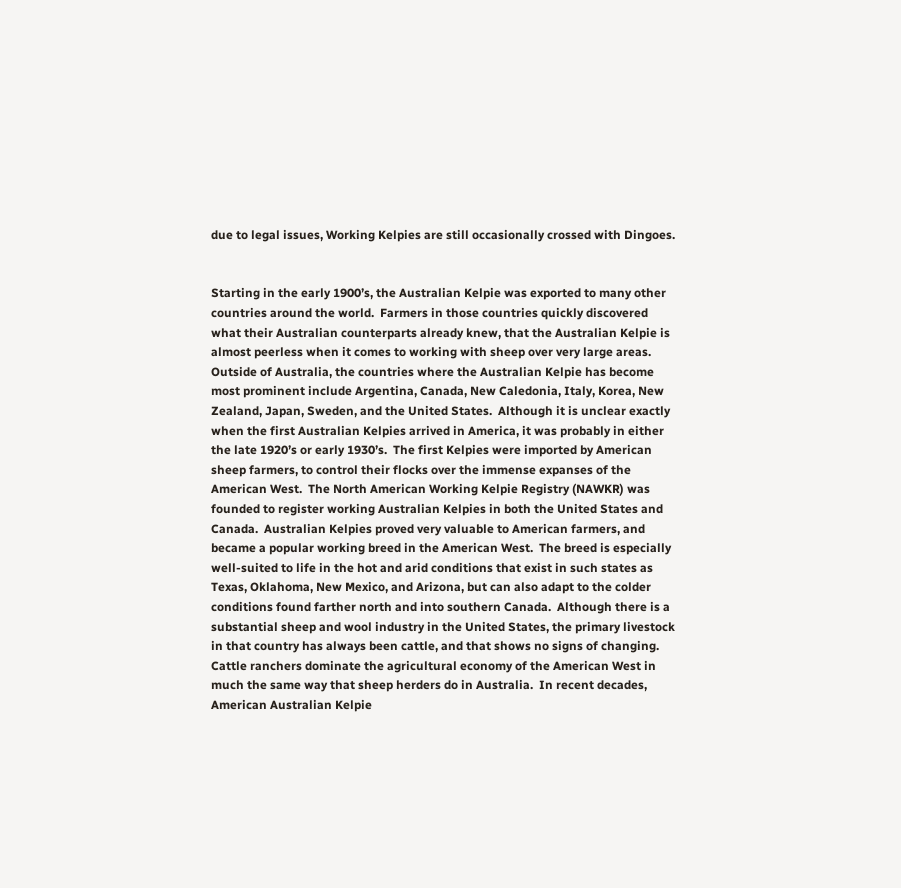due to legal issues, Working Kelpies are still occasionally crossed with Dingoes.


Starting in the early 1900’s, the Australian Kelpie was exported to many other countries around the world.  Farmers in those countries quickly discovered what their Australian counterparts already knew, that the Australian Kelpie is almost peerless when it comes to working with sheep over very large areas.  Outside of Australia, the countries where the Australian Kelpie has become most prominent include Argentina, Canada, New Caledonia, Italy, Korea, New Zealand, Japan, Sweden, and the United States.  Although it is unclear exactly when the first Australian Kelpies arrived in America, it was probably in either the late 1920’s or early 1930’s.  The first Kelpies were imported by American sheep farmers, to control their flocks over the immense expanses of the American West.  The North American Working Kelpie Registry (NAWKR) was founded to register working Australian Kelpies in both the United States and Canada.  Australian Kelpies proved very valuable to American farmers, and became a popular working breed in the American West.  The breed is especially well-suited to life in the hot and arid conditions that exist in such states as Texas, Oklahoma, New Mexico, and Arizona, but can also adapt to the colder conditions found farther north and into southern Canada.  Although there is a substantial sheep and wool industry in the United States, the primary livestock in that country has always been cattle, and that shows no signs of changing.  Cattle ranchers dominate the agricultural economy of the American West in much the same way that sheep herders do in Australia.  In recent decades, American Australian Kelpie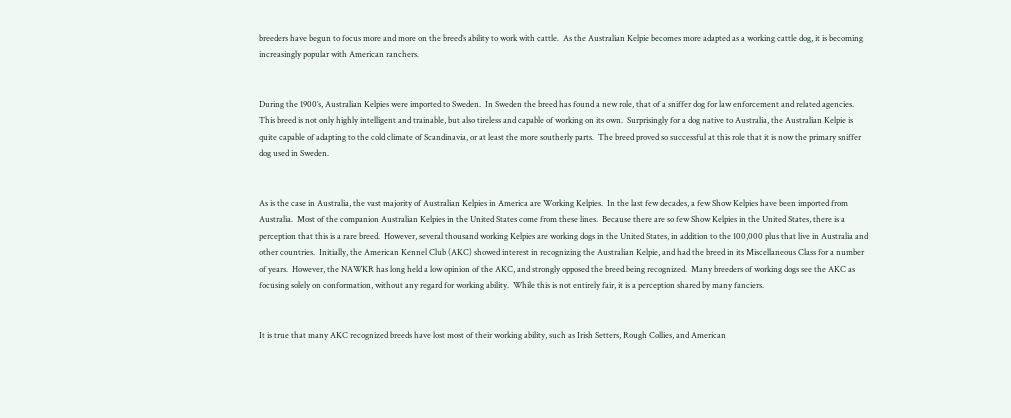breeders have begun to focus more and more on the breed’s ability to work with cattle.  As the Australian Kelpie becomes more adapted as a working cattle dog, it is becoming increasingly popular with American ranchers.


During the 1900’s, Australian Kelpies were imported to Sweden.  In Sweden the breed has found a new role, that of a sniffer dog for law enforcement and related agencies.  This breed is not only highly intelligent and trainable, but also tireless and capable of working on its own.  Surprisingly for a dog native to Australia, the Australian Kelpie is quite capable of adapting to the cold climate of Scandinavia, or at least the more southerly parts.  The breed proved so successful at this role that it is now the primary sniffer dog used in Sweden.


As is the case in Australia, the vast majority of Australian Kelpies in America are Working Kelpies.  In the last few decades, a few Show Kelpies have been imported from Australia.  Most of the companion Australian Kelpies in the United States come from these lines.  Because there are so few Show Kelpies in the United States, there is a perception that this is a rare breed.  However, several thousand working Kelpies are working dogs in the United States, in addition to the 100,000 plus that live in Australia and other countries.  Initially, the American Kennel Club (AKC) showed interest in recognizing the Australian Kelpie, and had the breed in its Miscellaneous Class for a number of years.  However, the NAWKR has long held a low opinion of the AKC, and strongly opposed the breed being recognized.  Many breeders of working dogs see the AKC as focusing solely on conformation, without any regard for working ability.  While this is not entirely fair, it is a perception shared by many fanciers.


It is true that many AKC recognized breeds have lost most of their working ability, such as Irish Setters, Rough Collies, and American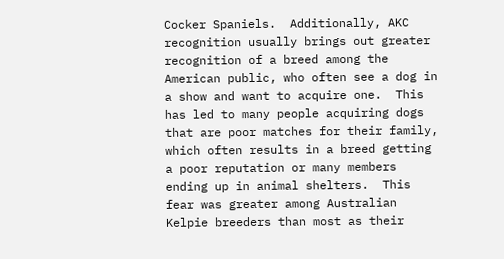Cocker Spaniels.  Additionally, AKC recognition usually brings out greater recognition of a breed among the American public, who often see a dog in a show and want to acquire one.  This has led to many people acquiring dogs that are poor matches for their family, which often results in a breed getting a poor reputation or many members ending up in animal shelters.  This fear was greater among Australian Kelpie breeders than most as their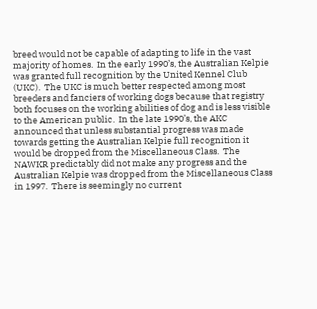breed would not be capable of adapting to life in the vast majority of homes.  In the early 1990’s, the Australian Kelpie was granted full recognition by the United Kennel Club (UKC).  The UKC is much better respected among most breeders and fanciers of working dogs because that registry both focuses on the working abilities of dog and is less visible to the American public.  In the late 1990’s, the AKC announced that unless substantial progress was made towards getting the Australian Kelpie full recognition it would be dropped from the Miscellaneous Class.  The NAWKR predictably did not make any progress and the Australian Kelpie was dropped from the Miscellaneous Class in 1997.  There is seemingly no current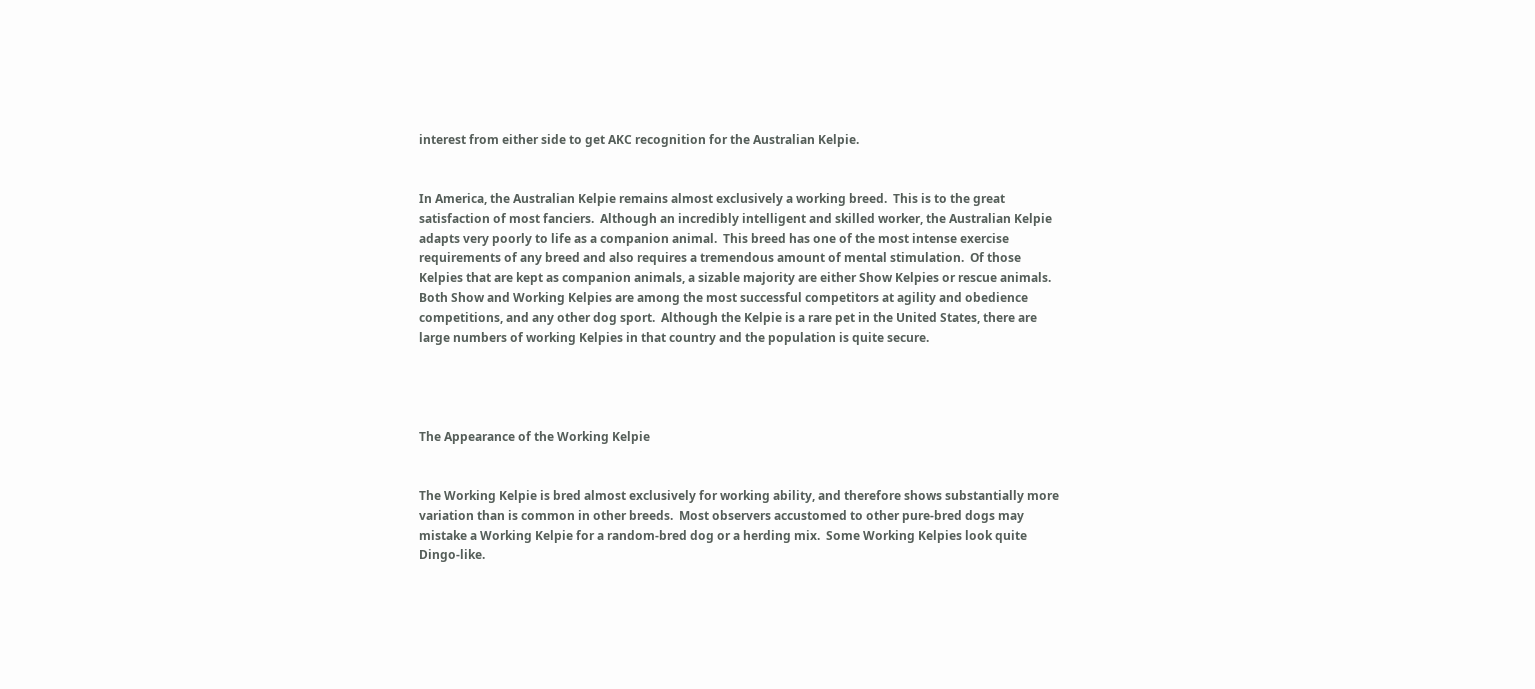interest from either side to get AKC recognition for the Australian Kelpie.


In America, the Australian Kelpie remains almost exclusively a working breed.  This is to the great satisfaction of most fanciers.  Although an incredibly intelligent and skilled worker, the Australian Kelpie adapts very poorly to life as a companion animal.  This breed has one of the most intense exercise requirements of any breed and also requires a tremendous amount of mental stimulation.  Of those Kelpies that are kept as companion animals, a sizable majority are either Show Kelpies or rescue animals.  Both Show and Working Kelpies are among the most successful competitors at agility and obedience competitions, and any other dog sport.  Although the Kelpie is a rare pet in the United States, there are large numbers of working Kelpies in that country and the population is quite secure.




The Appearance of the Working Kelpie


The Working Kelpie is bred almost exclusively for working ability, and therefore shows substantially more variation than is common in other breeds.  Most observers accustomed to other pure-bred dogs may mistake a Working Kelpie for a random-bred dog or a herding mix.  Some Working Kelpies look quite Dingo-like.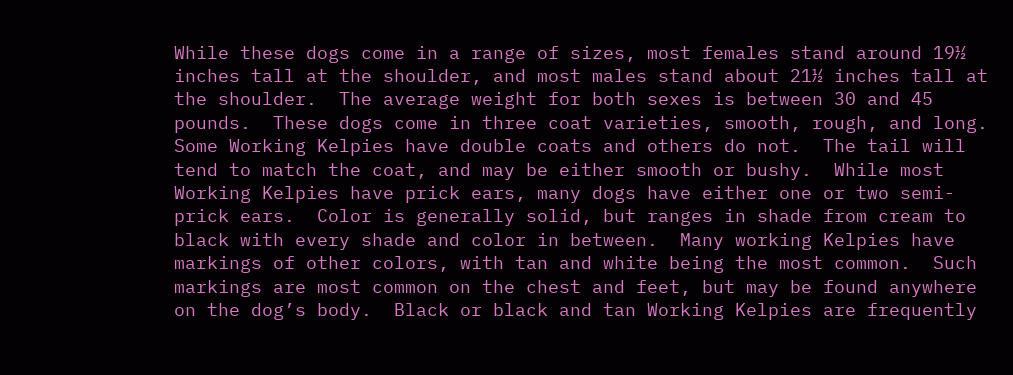While these dogs come in a range of sizes, most females stand around 19½ inches tall at the shoulder, and most males stand about 21½ inches tall at the shoulder.  The average weight for both sexes is between 30 and 45 pounds.  These dogs come in three coat varieties, smooth, rough, and long.  Some Working Kelpies have double coats and others do not.  The tail will tend to match the coat, and may be either smooth or bushy.  While most Working Kelpies have prick ears, many dogs have either one or two semi-prick ears.  Color is generally solid, but ranges in shade from cream to black with every shade and color in between.  Many working Kelpies have markings of other colors, with tan and white being the most common.  Such markings are most common on the chest and feet, but may be found anywhere on the dog’s body.  Black or black and tan Working Kelpies are frequently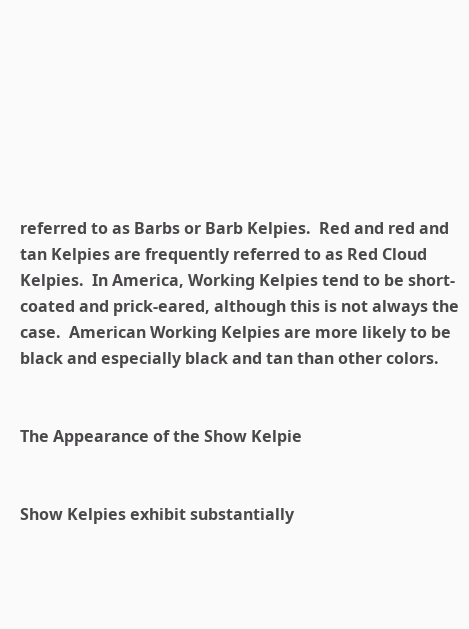referred to as Barbs or Barb Kelpies.  Red and red and tan Kelpies are frequently referred to as Red Cloud Kelpies.  In America, Working Kelpies tend to be short-coated and prick-eared, although this is not always the case.  American Working Kelpies are more likely to be black and especially black and tan than other colors.


The Appearance of the Show Kelpie


Show Kelpies exhibit substantially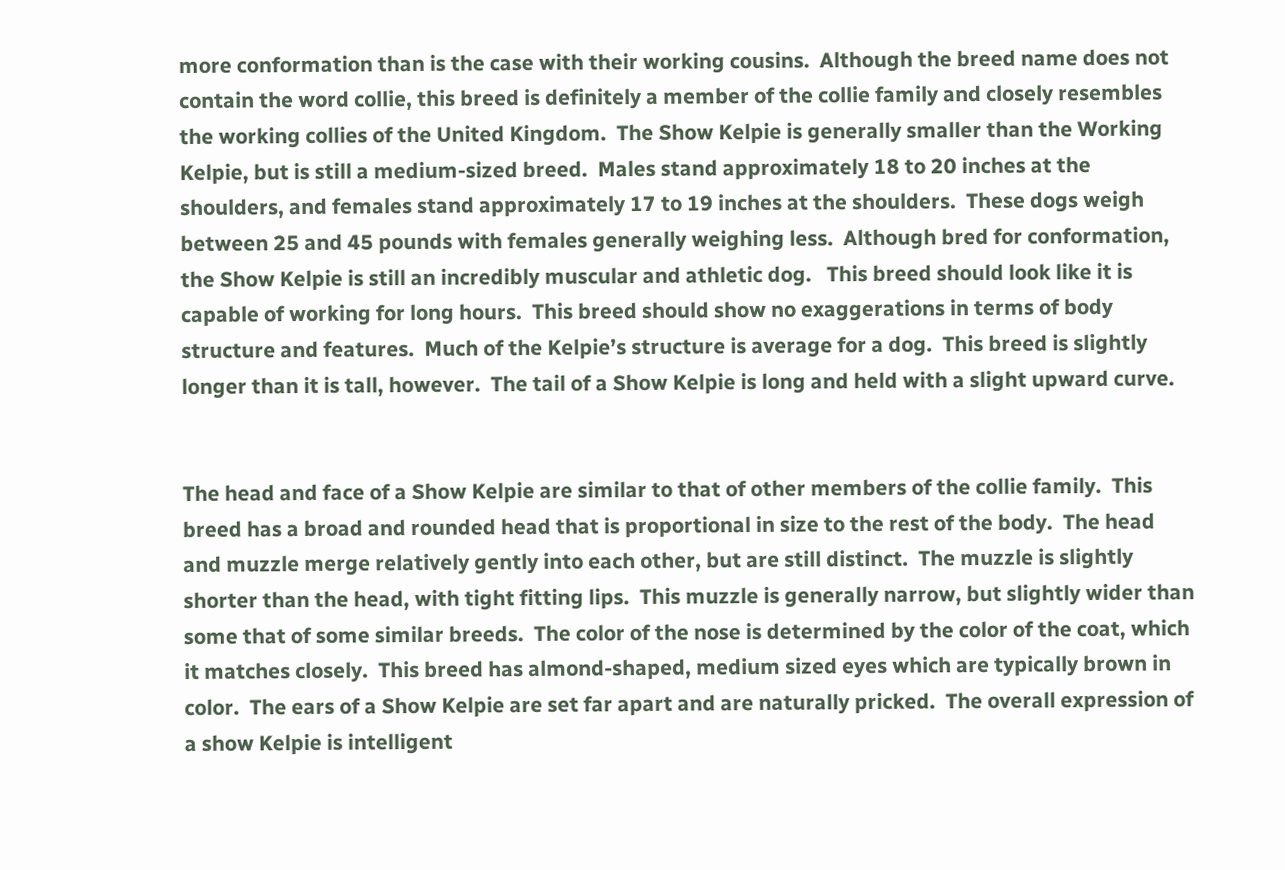more conformation than is the case with their working cousins.  Although the breed name does not contain the word collie, this breed is definitely a member of the collie family and closely resembles the working collies of the United Kingdom.  The Show Kelpie is generally smaller than the Working Kelpie, but is still a medium-sized breed.  Males stand approximately 18 to 20 inches at the shoulders, and females stand approximately 17 to 19 inches at the shoulders.  These dogs weigh between 25 and 45 pounds with females generally weighing less.  Although bred for conformation, the Show Kelpie is still an incredibly muscular and athletic dog.   This breed should look like it is capable of working for long hours.  This breed should show no exaggerations in terms of body structure and features.  Much of the Kelpie’s structure is average for a dog.  This breed is slightly longer than it is tall, however.  The tail of a Show Kelpie is long and held with a slight upward curve.


The head and face of a Show Kelpie are similar to that of other members of the collie family.  This breed has a broad and rounded head that is proportional in size to the rest of the body.  The head and muzzle merge relatively gently into each other, but are still distinct.  The muzzle is slightly shorter than the head, with tight fitting lips.  This muzzle is generally narrow, but slightly wider than some that of some similar breeds.  The color of the nose is determined by the color of the coat, which it matches closely.  This breed has almond-shaped, medium sized eyes which are typically brown in color.  The ears of a Show Kelpie are set far apart and are naturally pricked.  The overall expression of a show Kelpie is intelligent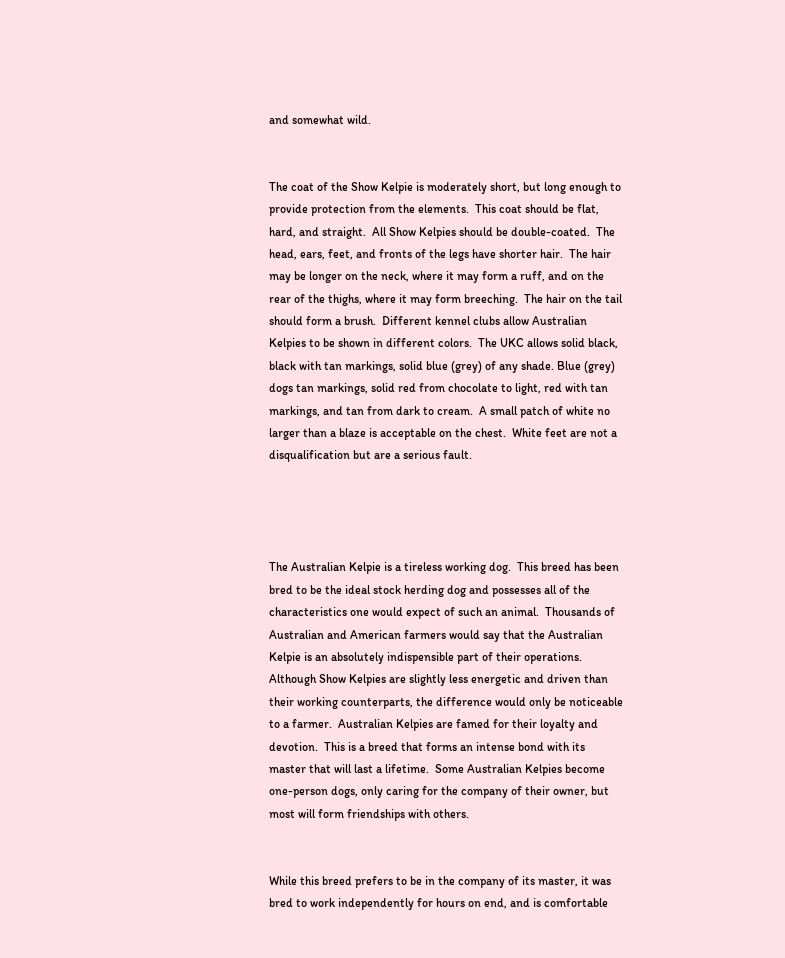and somewhat wild.


The coat of the Show Kelpie is moderately short, but long enough to provide protection from the elements.  This coat should be flat, hard, and straight.  All Show Kelpies should be double-coated.  The head, ears, feet, and fronts of the legs have shorter hair.  The hair may be longer on the neck, where it may form a ruff, and on the rear of the thighs, where it may form breeching.  The hair on the tail should form a brush.  Different kennel clubs allow Australian Kelpies to be shown in different colors.  The UKC allows solid black, black with tan markings, solid blue (grey) of any shade. Blue (grey) dogs tan markings, solid red from chocolate to light, red with tan markings, and tan from dark to cream.  A small patch of white no larger than a blaze is acceptable on the chest.  White feet are not a disqualification but are a serious fault.




The Australian Kelpie is a tireless working dog.  This breed has been bred to be the ideal stock herding dog and possesses all of the characteristics one would expect of such an animal.  Thousands of Australian and American farmers would say that the Australian Kelpie is an absolutely indispensible part of their operations.  Although Show Kelpies are slightly less energetic and driven than their working counterparts, the difference would only be noticeable to a farmer.  Australian Kelpies are famed for their loyalty and devotion.  This is a breed that forms an intense bond with its master that will last a lifetime.  Some Australian Kelpies become one-person dogs, only caring for the company of their owner, but most will form friendships with others.


While this breed prefers to be in the company of its master, it was bred to work independently for hours on end, and is comfortable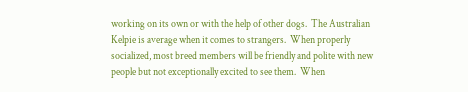working on its own or with the help of other dogs.  The Australian Kelpie is average when it comes to strangers.  When properly socialized, most breed members will be friendly and polite with new people but not exceptionally excited to see them.  When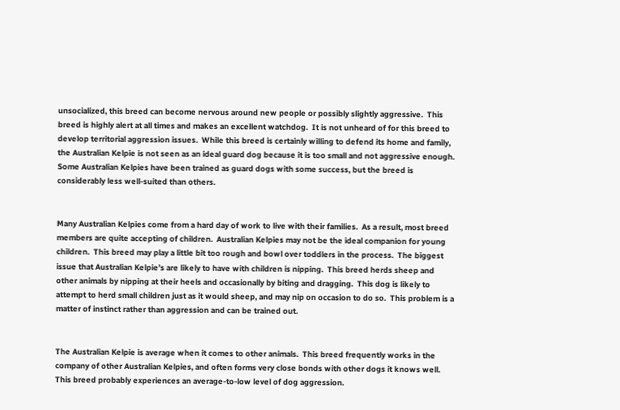unsocialized, this breed can become nervous around new people or possibly slightly aggressive.  This breed is highly alert at all times and makes an excellent watchdog.  It is not unheard of for this breed to develop territorial aggression issues.  While this breed is certainly willing to defend its home and family, the Australian Kelpie is not seen as an ideal guard dog because it is too small and not aggressive enough.  Some Australian Kelpies have been trained as guard dogs with some success, but the breed is considerably less well-suited than others.


Many Australian Kelpies come from a hard day of work to live with their families.  As a result, most breed members are quite accepting of children.  Australian Kelpies may not be the ideal companion for young children.  This breed may play a little bit too rough and bowl over toddlers in the process.  The biggest issue that Australian Kelpie’s are likely to have with children is nipping.  This breed herds sheep and other animals by nipping at their heels and occasionally by biting and dragging.  This dog is likely to attempt to herd small children just as it would sheep, and may nip on occasion to do so.  This problem is a matter of instinct rather than aggression and can be trained out.


The Australian Kelpie is average when it comes to other animals.  This breed frequently works in the company of other Australian Kelpies, and often forms very close bonds with other dogs it knows well.  This breed probably experiences an average-to-low level of dog aggression.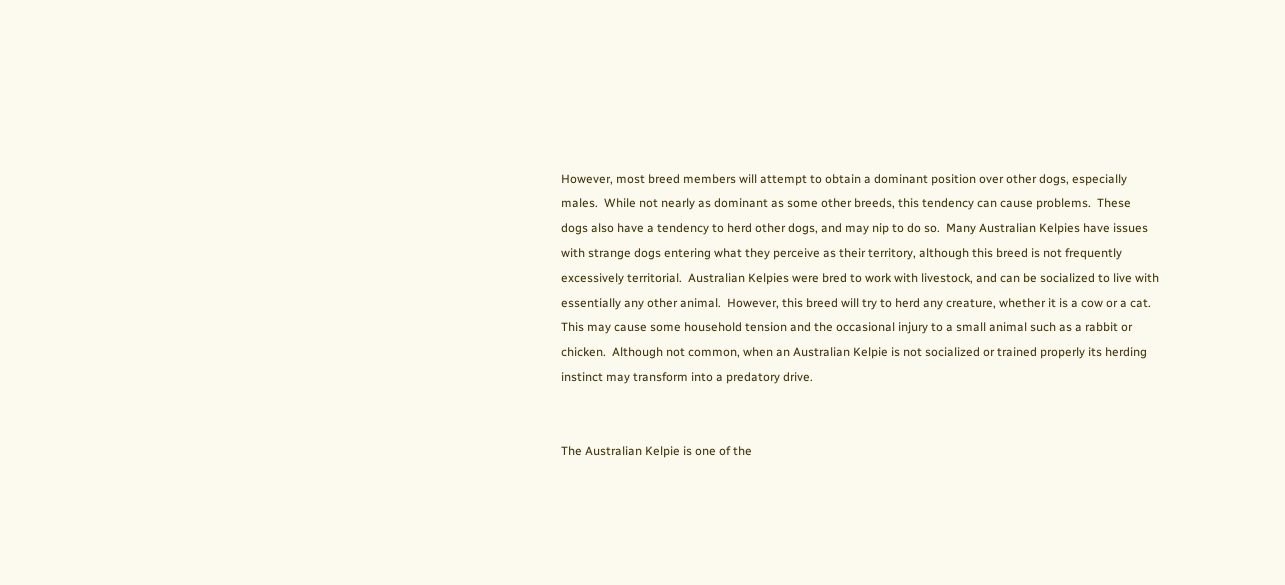However, most breed members will attempt to obtain a dominant position over other dogs, especially males.  While not nearly as dominant as some other breeds, this tendency can cause problems.  These dogs also have a tendency to herd other dogs, and may nip to do so.  Many Australian Kelpies have issues with strange dogs entering what they perceive as their territory, although this breed is not frequently excessively territorial.  Australian Kelpies were bred to work with livestock, and can be socialized to live with essentially any other animal.  However, this breed will try to herd any creature, whether it is a cow or a cat.  This may cause some household tension and the occasional injury to a small animal such as a rabbit or chicken.  Although not common, when an Australian Kelpie is not socialized or trained properly its herding instinct may transform into a predatory drive.


The Australian Kelpie is one of the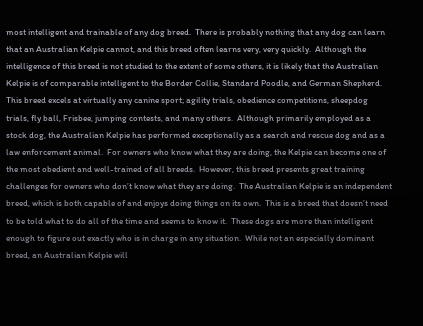most intelligent and trainable of any dog breed.  There is probably nothing that any dog can learn that an Australian Kelpie cannot, and this breed often learns very, very quickly.  Although the intelligence of this breed is not studied to the extent of some others, it is likely that the Australian Kelpie is of comparable intelligent to the Border Collie, Standard Poodle, and German Shepherd.  This breed excels at virtually any canine sport; agility trials, obedience competitions, sheepdog trials, fly ball, Frisbee, jumping contests, and many others.  Although primarily employed as a stock dog, the Australian Kelpie has performed exceptionally as a search and rescue dog and as a law enforcement animal.  For owners who know what they are doing, the Kelpie can become one of the most obedient and well-trained of all breeds.  However, this breed presents great training challenges for owners who don’t know what they are doing.  The Australian Kelpie is an independent breed, which is both capable of and enjoys doing things on its own.  This is a breed that doesn’t need to be told what to do all of the time and seems to know it.  These dogs are more than intelligent enough to figure out exactly who is in charge in any situation.  While not an especially dominant breed, an Australian Kelpie will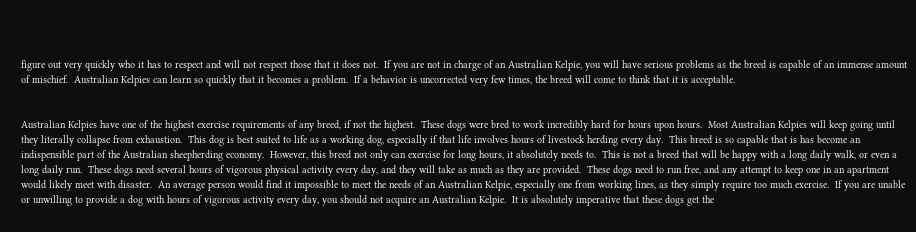figure out very quickly who it has to respect and will not respect those that it does not.  If you are not in charge of an Australian Kelpie, you will have serious problems as the breed is capable of an immense amount of mischief.  Australian Kelpies can learn so quickly that it becomes a problem.  If a behavior is uncorrected very few times, the breed will come to think that it is acceptable.


Australian Kelpies have one of the highest exercise requirements of any breed, if not the highest.  These dogs were bred to work incredibly hard for hours upon hours.  Most Australian Kelpies will keep going until they literally collapse from exhaustion.  This dog is best suited to life as a working dog, especially if that life involves hours of livestock herding every day.  This breed is so capable that is has become an indispensible part of the Australian sheepherding economy.  However, this breed not only can exercise for long hours, it absolutely needs to.  This is not a breed that will be happy with a long daily walk, or even a long daily run.  These dogs need several hours of vigorous physical activity every day, and they will take as much as they are provided.  These dogs need to run free, and any attempt to keep one in an apartment would likely meet with disaster.  An average person would find it impossible to meet the needs of an Australian Kelpie, especially one from working lines, as they simply require too much exercise.  If you are unable or unwilling to provide a dog with hours of vigorous activity every day, you should not acquire an Australian Kelpie.  It is absolutely imperative that these dogs get the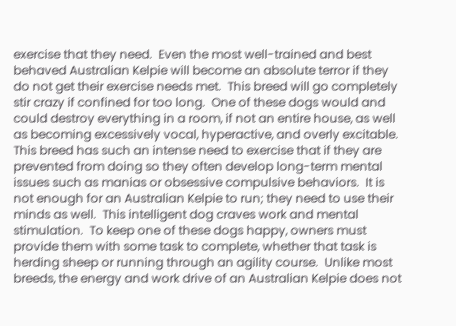exercise that they need.  Even the most well-trained and best behaved Australian Kelpie will become an absolute terror if they do not get their exercise needs met.  This breed will go completely stir crazy if confined for too long.  One of these dogs would and could destroy everything in a room, if not an entire house, as well as becoming excessively vocal, hyperactive, and overly excitable.  This breed has such an intense need to exercise that if they are prevented from doing so they often develop long-term mental issues such as manias or obsessive compulsive behaviors.  It is not enough for an Australian Kelpie to run; they need to use their minds as well.  This intelligent dog craves work and mental stimulation.  To keep one of these dogs happy, owners must provide them with some task to complete, whether that task is herding sheep or running through an agility course.  Unlike most breeds, the energy and work drive of an Australian Kelpie does not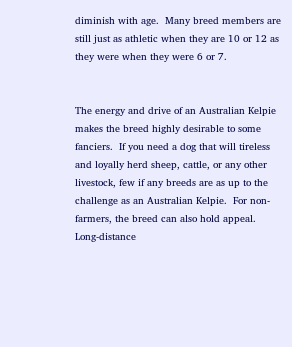diminish with age.  Many breed members are still just as athletic when they are 10 or 12 as they were when they were 6 or 7.


The energy and drive of an Australian Kelpie makes the breed highly desirable to some fanciers.  If you need a dog that will tireless and loyally herd sheep, cattle, or any other livestock, few if any breeds are as up to the challenge as an Australian Kelpie.  For non-farmers, the breed can also hold appeal.  Long-distance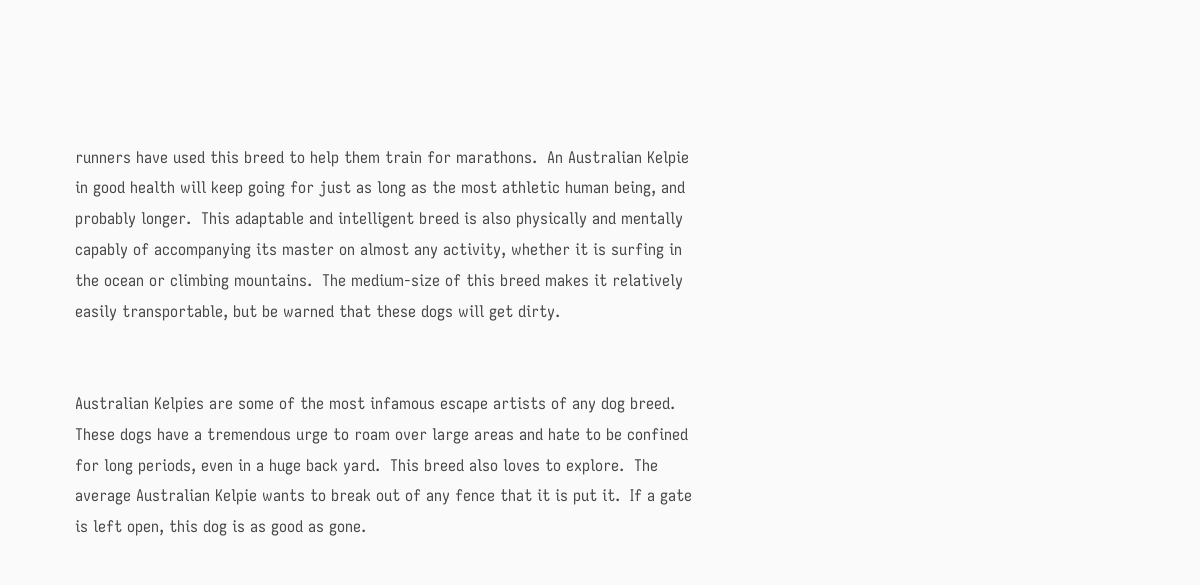runners have used this breed to help them train for marathons.  An Australian Kelpie in good health will keep going for just as long as the most athletic human being, and probably longer.  This adaptable and intelligent breed is also physically and mentally capably of accompanying its master on almost any activity, whether it is surfing in the ocean or climbing mountains.  The medium-size of this breed makes it relatively easily transportable, but be warned that these dogs will get dirty.


Australian Kelpies are some of the most infamous escape artists of any dog breed.  These dogs have a tremendous urge to roam over large areas and hate to be confined for long periods, even in a huge back yard.  This breed also loves to explore.  The average Australian Kelpie wants to break out of any fence that it is put it.  If a gate is left open, this dog is as good as gone.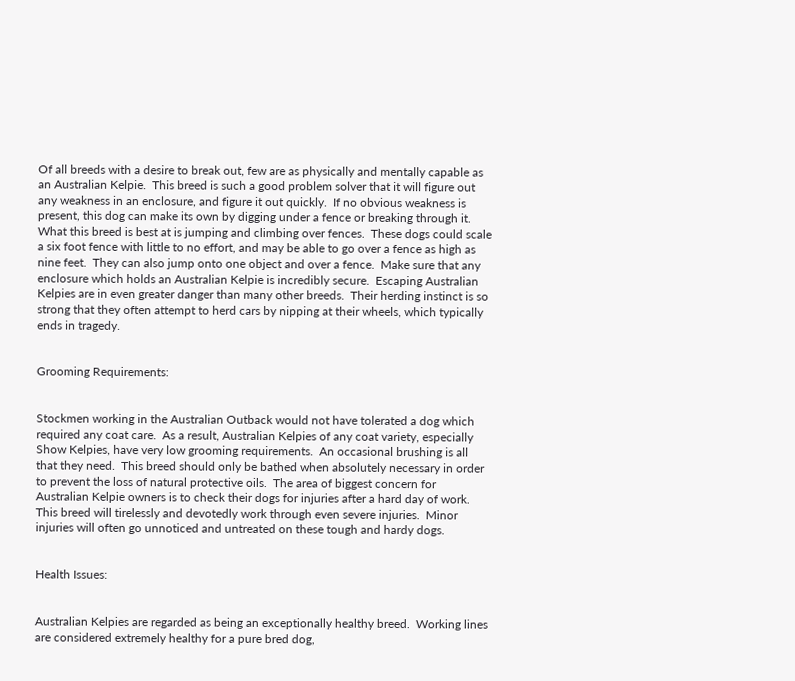Of all breeds with a desire to break out, few are as physically and mentally capable as an Australian Kelpie.  This breed is such a good problem solver that it will figure out any weakness in an enclosure, and figure it out quickly.  If no obvious weakness is present, this dog can make its own by digging under a fence or breaking through it.  What this breed is best at is jumping and climbing over fences.  These dogs could scale a six foot fence with little to no effort, and may be able to go over a fence as high as nine feet.  They can also jump onto one object and over a fence.  Make sure that any enclosure which holds an Australian Kelpie is incredibly secure.  Escaping Australian Kelpies are in even greater danger than many other breeds.  Their herding instinct is so strong that they often attempt to herd cars by nipping at their wheels, which typically ends in tragedy.


Grooming Requirements:


Stockmen working in the Australian Outback would not have tolerated a dog which required any coat care.  As a result, Australian Kelpies of any coat variety, especially Show Kelpies, have very low grooming requirements.  An occasional brushing is all that they need.  This breed should only be bathed when absolutely necessary in order to prevent the loss of natural protective oils.  The area of biggest concern for Australian Kelpie owners is to check their dogs for injuries after a hard day of work.  This breed will tirelessly and devotedly work through even severe injuries.  Minor injuries will often go unnoticed and untreated on these tough and hardy dogs.


Health Issues:


Australian Kelpies are regarded as being an exceptionally healthy breed.  Working lines are considered extremely healthy for a pure bred dog,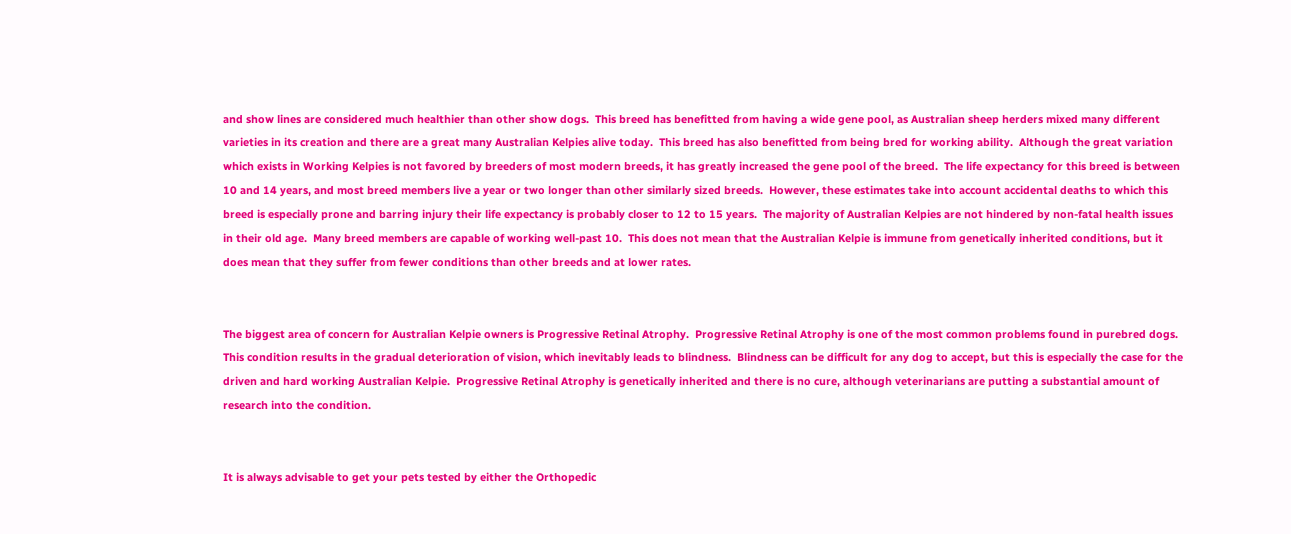and show lines are considered much healthier than other show dogs.  This breed has benefitted from having a wide gene pool, as Australian sheep herders mixed many different varieties in its creation and there are a great many Australian Kelpies alive today.  This breed has also benefitted from being bred for working ability.  Although the great variation which exists in Working Kelpies is not favored by breeders of most modern breeds, it has greatly increased the gene pool of the breed.  The life expectancy for this breed is between 10 and 14 years, and most breed members live a year or two longer than other similarly sized breeds.  However, these estimates take into account accidental deaths to which this breed is especially prone and barring injury their life expectancy is probably closer to 12 to 15 years.  The majority of Australian Kelpies are not hindered by non-fatal health issues in their old age.  Many breed members are capable of working well-past 10.  This does not mean that the Australian Kelpie is immune from genetically inherited conditions, but it does mean that they suffer from fewer conditions than other breeds and at lower rates.


The biggest area of concern for Australian Kelpie owners is Progressive Retinal Atrophy.  Progressive Retinal Atrophy is one of the most common problems found in purebred dogs.  This condition results in the gradual deterioration of vision, which inevitably leads to blindness.  Blindness can be difficult for any dog to accept, but this is especially the case for the driven and hard working Australian Kelpie.  Progressive Retinal Atrophy is genetically inherited and there is no cure, although veterinarians are putting a substantial amount of research into the condition.


It is always advisable to get your pets tested by either the Orthopedic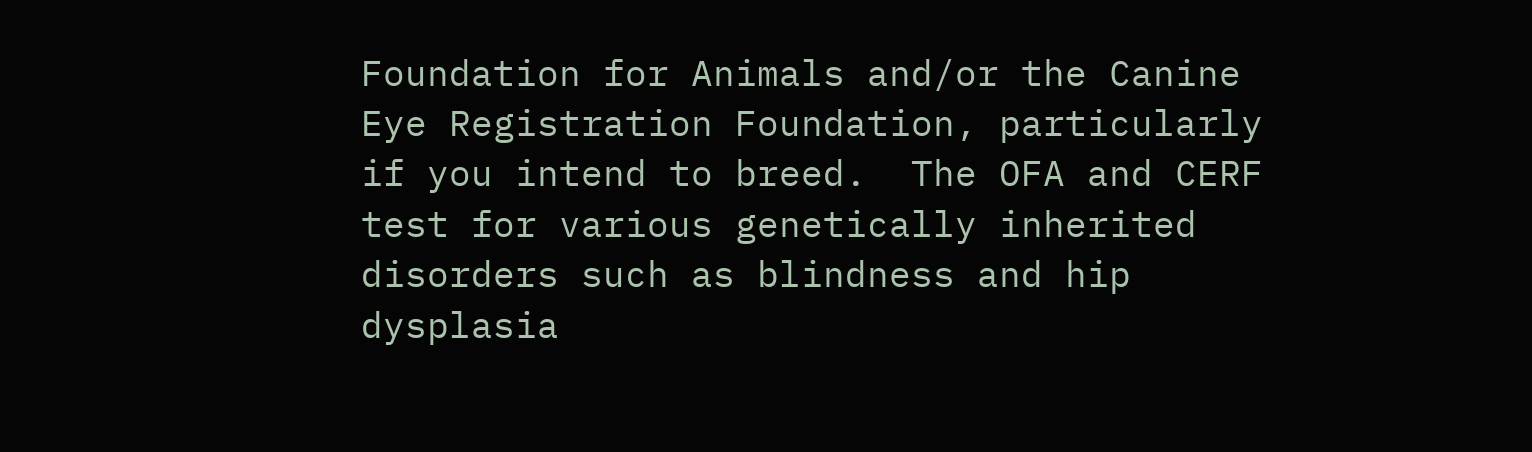Foundation for Animals and/or the Canine Eye Registration Foundation, particularly if you intend to breed.  The OFA and CERF test for various genetically inherited disorders such as blindness and hip dysplasia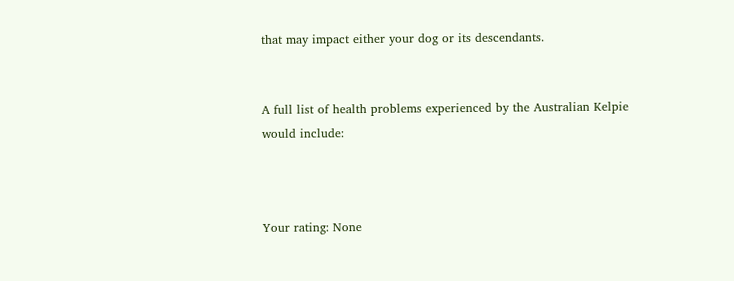that may impact either your dog or its descendants.


A full list of health problems experienced by the Australian Kelpie would include:



Your rating: None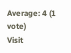Average: 4 (1 vote)
Visit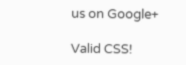us on Google+

Valid CSS!